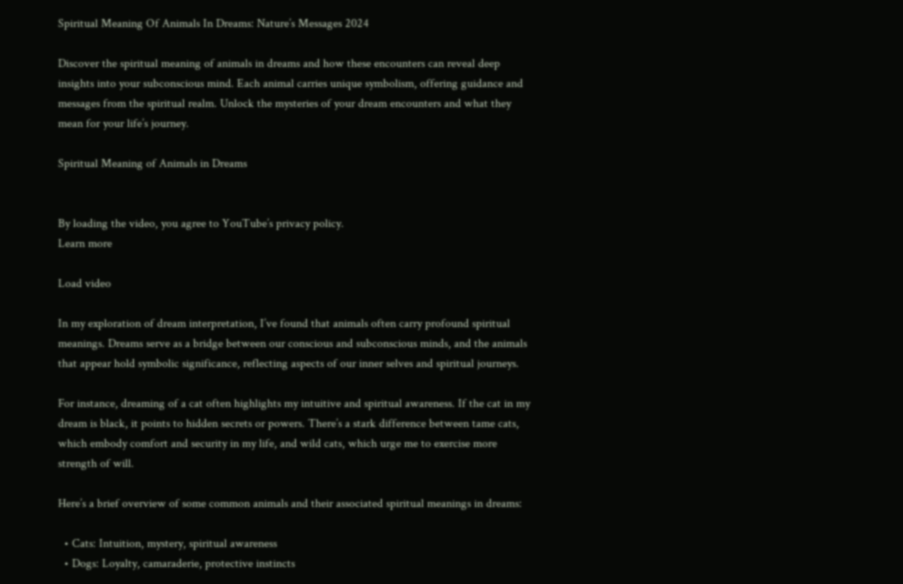Spiritual Meaning Of Animals In Dreams: Nature’s Messages 2024

Discover the spiritual meaning of animals in dreams and how these encounters can reveal deep insights into your subconscious mind. Each animal carries unique symbolism, offering guidance and messages from the spiritual realm. Unlock the mysteries of your dream encounters and what they mean for your life’s journey.

Spiritual Meaning of Animals in Dreams


By loading the video, you agree to YouTube’s privacy policy.
Learn more

Load video

In my exploration of dream interpretation, I’ve found that animals often carry profound spiritual meanings. Dreams serve as a bridge between our conscious and subconscious minds, and the animals that appear hold symbolic significance, reflecting aspects of our inner selves and spiritual journeys.

For instance, dreaming of a cat often highlights my intuitive and spiritual awareness. If the cat in my dream is black, it points to hidden secrets or powers. There’s a stark difference between tame cats, which embody comfort and security in my life, and wild cats, which urge me to exercise more strength of will.

Here’s a brief overview of some common animals and their associated spiritual meanings in dreams:

  • Cats: Intuition, mystery, spiritual awareness
  • Dogs: Loyalty, camaraderie, protective instincts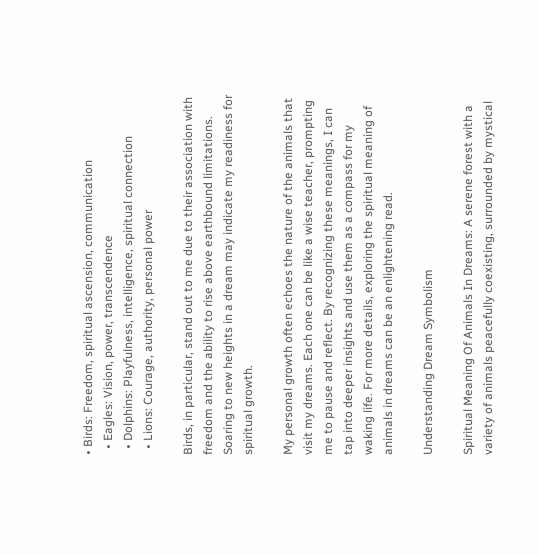• Birds: Freedom, spiritual ascension, communication
  • Eagles: Vision, power, transcendence
  • Dolphins: Playfulness, intelligence, spiritual connection
  • Lions: Courage, authority, personal power

Birds, in particular, stand out to me due to their association with freedom and the ability to rise above earthbound limitations. Soaring to new heights in a dream may indicate my readiness for spiritual growth.

My personal growth often echoes the nature of the animals that visit my dreams. Each one can be like a wise teacher, prompting me to pause and reflect. By recognizing these meanings, I can tap into deeper insights and use them as a compass for my waking life. For more details, exploring the spiritual meaning of animals in dreams can be an enlightening read.

Understanding Dream Symbolism

Spiritual Meaning Of Animals In Dreams: A serene forest with a variety of animals peacefully coexisting, surrounded by mystical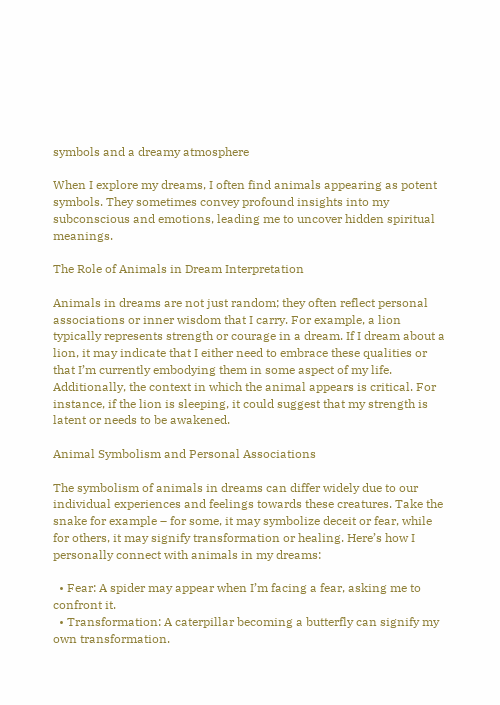symbols and a dreamy atmosphere

When I explore my dreams, I often find animals appearing as potent symbols. They sometimes convey profound insights into my subconscious and emotions, leading me to uncover hidden spiritual meanings.

The Role of Animals in Dream Interpretation

Animals in dreams are not just random; they often reflect personal associations or inner wisdom that I carry. For example, a lion typically represents strength or courage in a dream. If I dream about a lion, it may indicate that I either need to embrace these qualities or that I’m currently embodying them in some aspect of my life. Additionally, the context in which the animal appears is critical. For instance, if the lion is sleeping, it could suggest that my strength is latent or needs to be awakened.

Animal Symbolism and Personal Associations

The symbolism of animals in dreams can differ widely due to our individual experiences and feelings towards these creatures. Take the snake for example – for some, it may symbolize deceit or fear, while for others, it may signify transformation or healing. Here’s how I personally connect with animals in my dreams:

  • Fear: A spider may appear when I’m facing a fear, asking me to confront it.
  • Transformation: A caterpillar becoming a butterfly can signify my own transformation.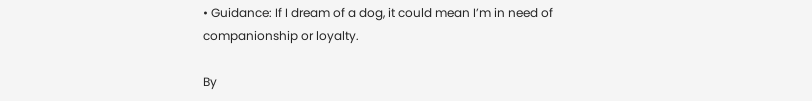• Guidance: If I dream of a dog, it could mean I’m in need of companionship or loyalty.

By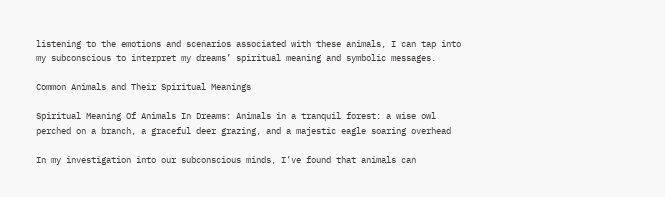listening to the emotions and scenarios associated with these animals, I can tap into my subconscious to interpret my dreams’ spiritual meaning and symbolic messages.

Common Animals and Their Spiritual Meanings

Spiritual Meaning Of Animals In Dreams: Animals in a tranquil forest: a wise owl perched on a branch, a graceful deer grazing, and a majestic eagle soaring overhead

In my investigation into our subconscious minds, I’ve found that animals can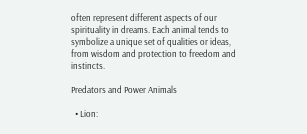often represent different aspects of our spirituality in dreams. Each animal tends to symbolize a unique set of qualities or ideas, from wisdom and protection to freedom and instincts.

Predators and Power Animals

  • Lion: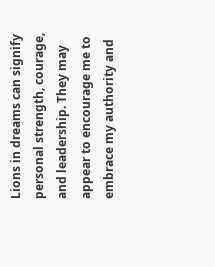Lions in dreams can signify personal strength, courage, and leadership. They may appear to encourage me to embrace my authority and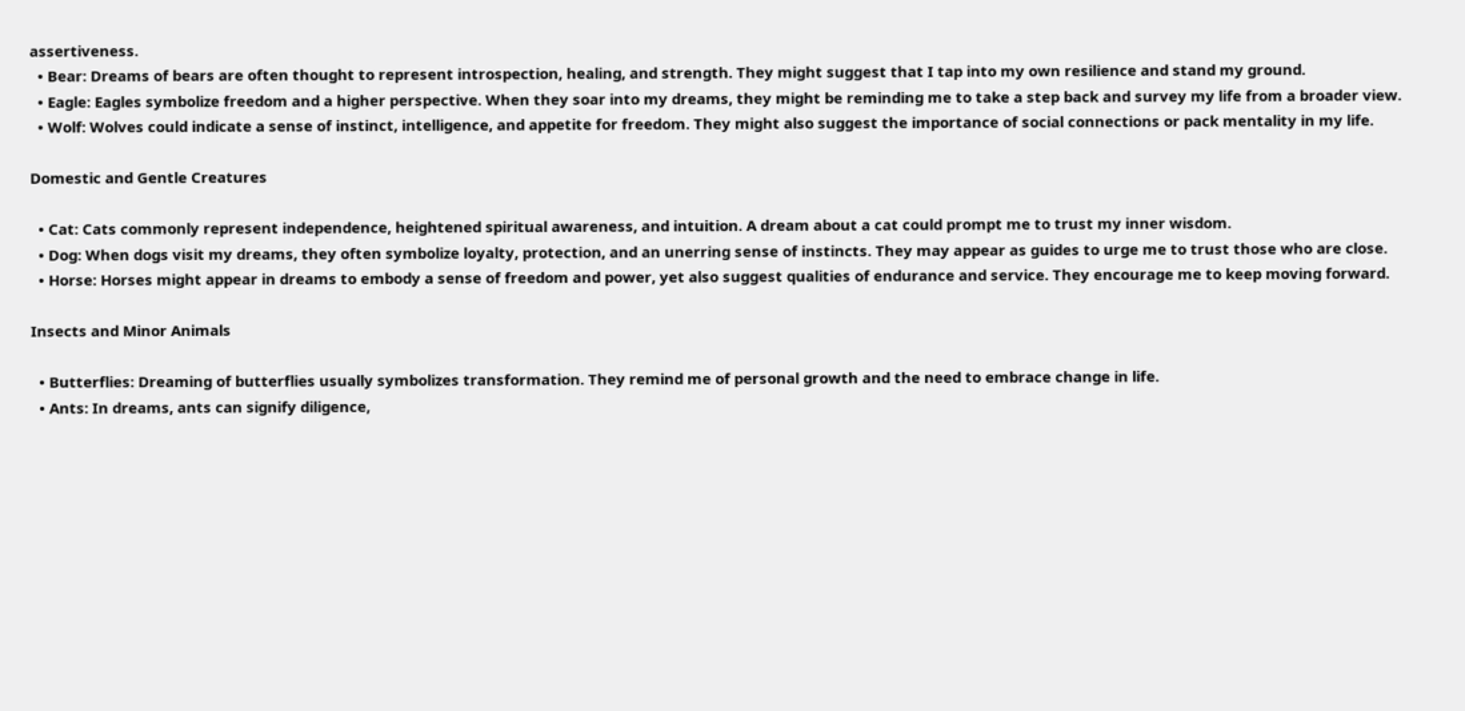assertiveness.
  • Bear: Dreams of bears are often thought to represent introspection, healing, and strength. They might suggest that I tap into my own resilience and stand my ground.
  • Eagle: Eagles symbolize freedom and a higher perspective. When they soar into my dreams, they might be reminding me to take a step back and survey my life from a broader view.
  • Wolf: Wolves could indicate a sense of instinct, intelligence, and appetite for freedom. They might also suggest the importance of social connections or pack mentality in my life.

Domestic and Gentle Creatures

  • Cat: Cats commonly represent independence, heightened spiritual awareness, and intuition. A dream about a cat could prompt me to trust my inner wisdom.
  • Dog: When dogs visit my dreams, they often symbolize loyalty, protection, and an unerring sense of instincts. They may appear as guides to urge me to trust those who are close.
  • Horse: Horses might appear in dreams to embody a sense of freedom and power, yet also suggest qualities of endurance and service. They encourage me to keep moving forward.

Insects and Minor Animals

  • Butterflies: Dreaming of butterflies usually symbolizes transformation. They remind me of personal growth and the need to embrace change in life.
  • Ants: In dreams, ants can signify diligence,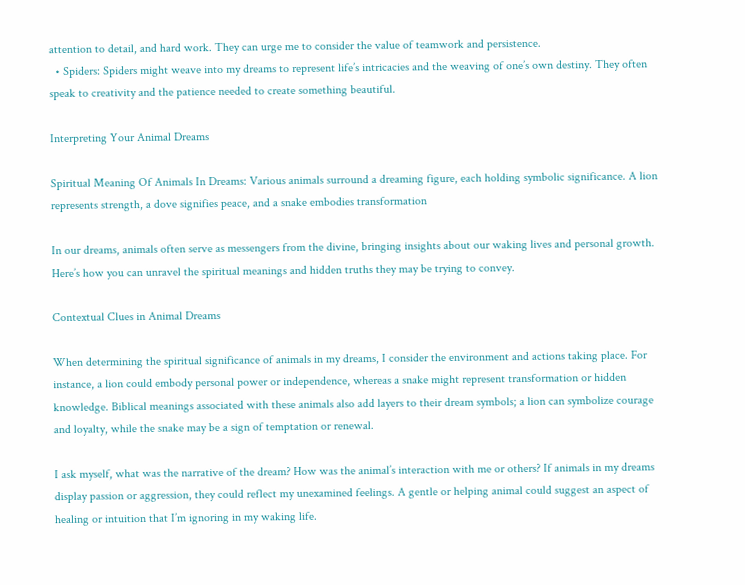attention to detail, and hard work. They can urge me to consider the value of teamwork and persistence.
  • Spiders: Spiders might weave into my dreams to represent life’s intricacies and the weaving of one’s own destiny. They often speak to creativity and the patience needed to create something beautiful.

Interpreting Your Animal Dreams

Spiritual Meaning Of Animals In Dreams: Various animals surround a dreaming figure, each holding symbolic significance. A lion represents strength, a dove signifies peace, and a snake embodies transformation

In our dreams, animals often serve as messengers from the divine, bringing insights about our waking lives and personal growth. Here’s how you can unravel the spiritual meanings and hidden truths they may be trying to convey.

Contextual Clues in Animal Dreams

When determining the spiritual significance of animals in my dreams, I consider the environment and actions taking place. For instance, a lion could embody personal power or independence, whereas a snake might represent transformation or hidden knowledge. Biblical meanings associated with these animals also add layers to their dream symbols; a lion can symbolize courage and loyalty, while the snake may be a sign of temptation or renewal.

I ask myself, what was the narrative of the dream? How was the animal’s interaction with me or others? If animals in my dreams display passion or aggression, they could reflect my unexamined feelings. A gentle or helping animal could suggest an aspect of healing or intuition that I’m ignoring in my waking life.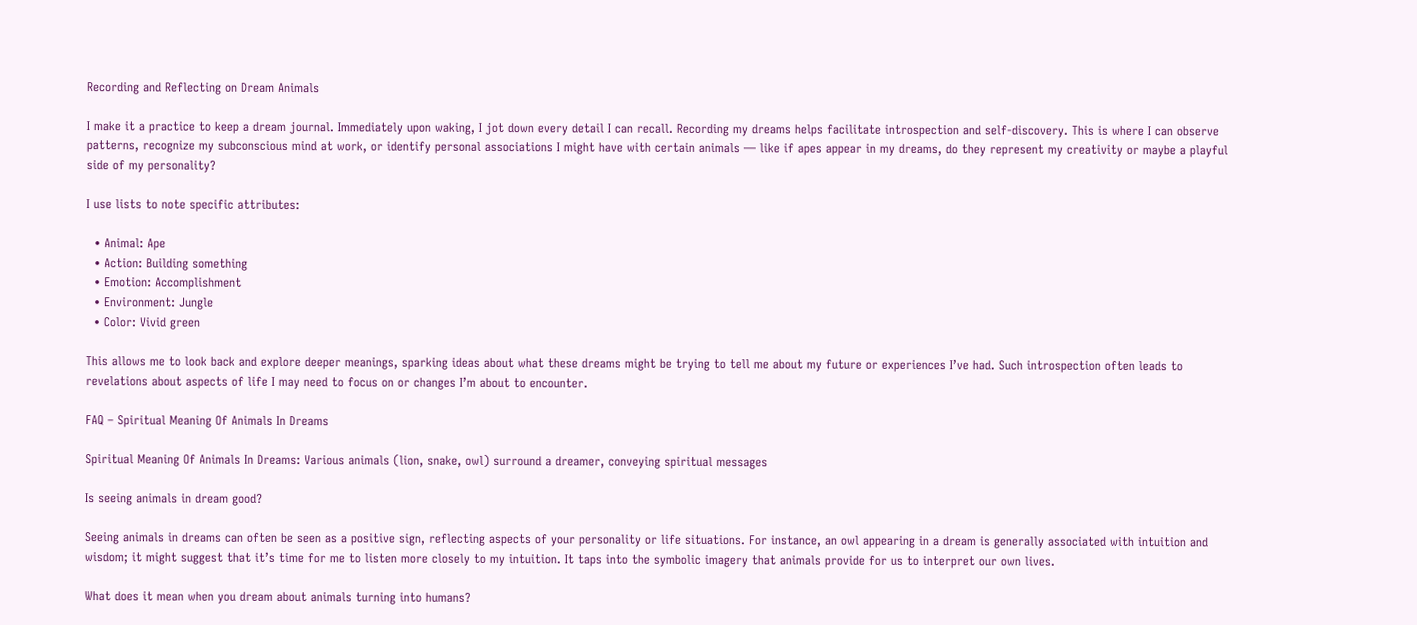Recording and Reflecting on Dream Animals

I make it a practice to keep a dream journal. Immediately upon waking, I jot down every detail I can recall. Recording my dreams helps facilitate introspection and self-discovery. This is where I can observe patterns, recognize my subconscious mind at work, or identify personal associations I might have with certain animals — like if apes appear in my dreams, do they represent my creativity or maybe a playful side of my personality?

I use lists to note specific attributes:

  • Animal: Ape
  • Action: Building something
  • Emotion: Accomplishment
  • Environment: Jungle
  • Color: Vivid green

This allows me to look back and explore deeper meanings, sparking ideas about what these dreams might be trying to tell me about my future or experiences I’ve had. Such introspection often leads to revelations about aspects of life I may need to focus on or changes I’m about to encounter.

FAQ – Spiritual Meaning Of Animals In Dreams

Spiritual Meaning Of Animals In Dreams: Various animals (lion, snake, owl) surround a dreamer, conveying spiritual messages

Is seeing animals in dream good?

Seeing animals in dreams can often be seen as a positive sign, reflecting aspects of your personality or life situations. For instance, an owl appearing in a dream is generally associated with intuition and wisdom; it might suggest that it’s time for me to listen more closely to my intuition. It taps into the symbolic imagery that animals provide for us to interpret our own lives.

What does it mean when you dream about animals turning into humans?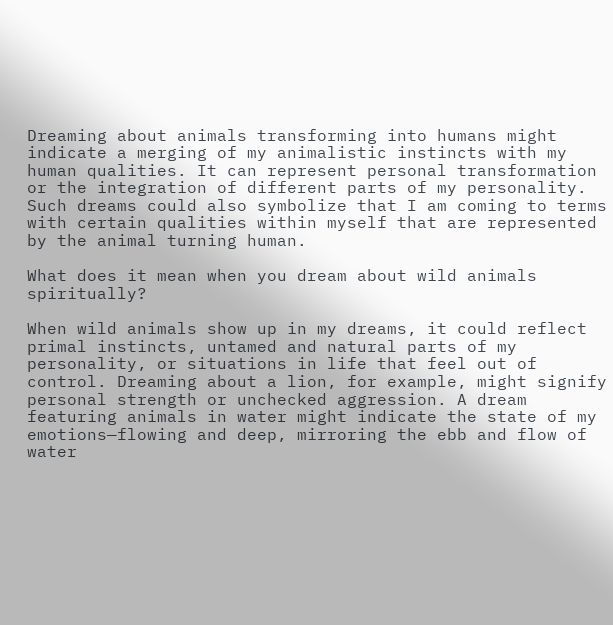Dreaming about animals transforming into humans might indicate a merging of my animalistic instincts with my human qualities. It can represent personal transformation or the integration of different parts of my personality. Such dreams could also symbolize that I am coming to terms with certain qualities within myself that are represented by the animal turning human.

What does it mean when you dream about wild animals spiritually?

When wild animals show up in my dreams, it could reflect primal instincts, untamed and natural parts of my personality, or situations in life that feel out of control. Dreaming about a lion, for example, might signify personal strength or unchecked aggression. A dream featuring animals in water might indicate the state of my emotions—flowing and deep, mirroring the ebb and flow of water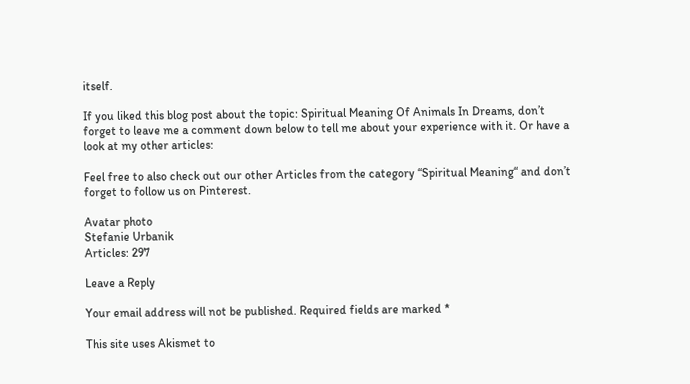itself.

If you liked this blog post about the topic: Spiritual Meaning Of Animals In Dreams, don’t forget to leave me a comment down below to tell me about your experience with it. Or have a look at my other articles:

Feel free to also check out our other Articles from the category “Spiritual Meaning“ and don’t forget to follow us on Pinterest.

Avatar photo
Stefanie Urbanik
Articles: 297

Leave a Reply

Your email address will not be published. Required fields are marked *

This site uses Akismet to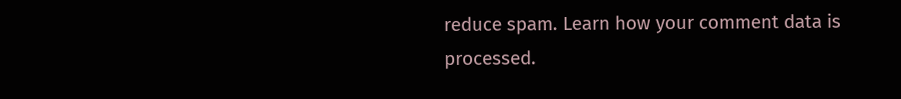reduce spam. Learn how your comment data is processed.